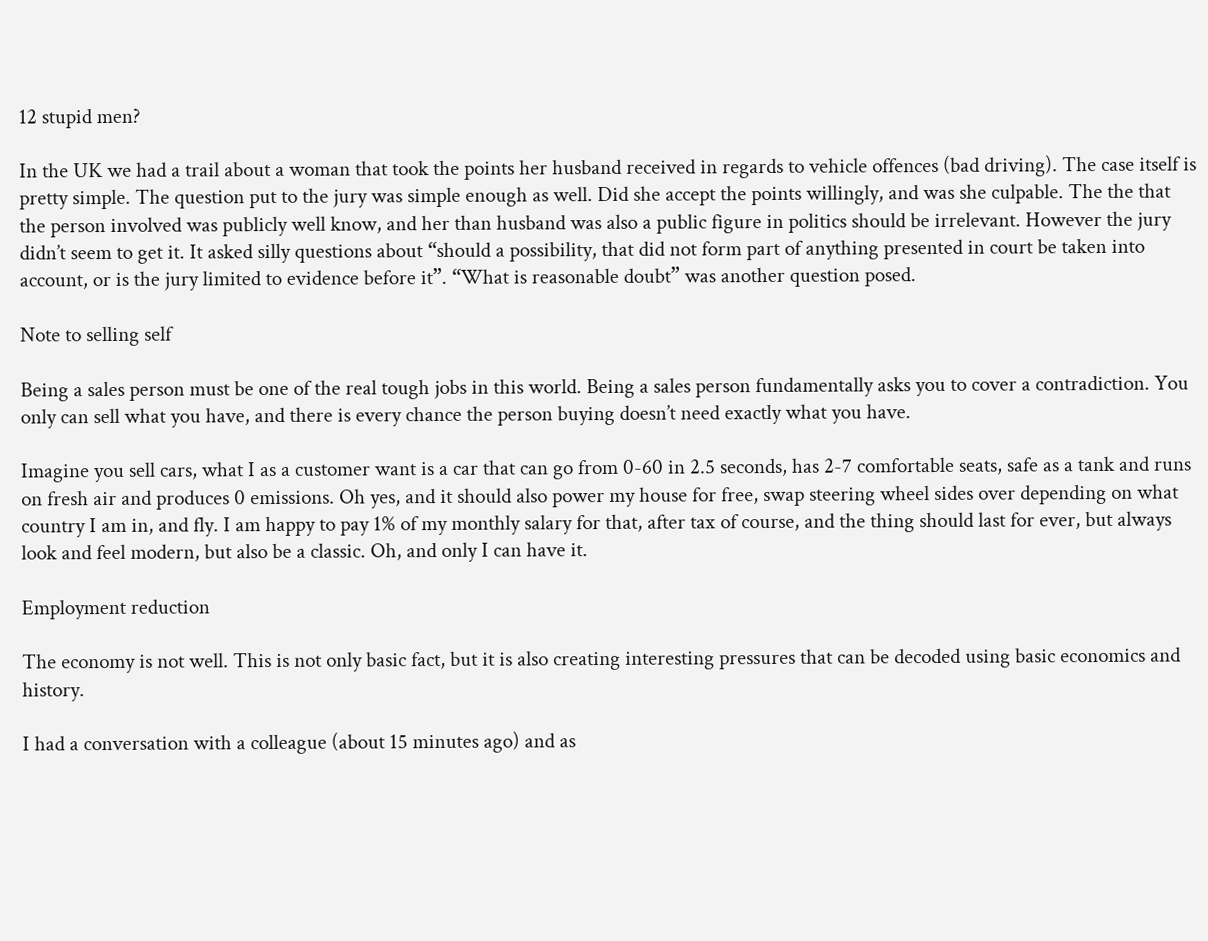12 stupid men?

In the UK we had a trail about a woman that took the points her husband received in regards to vehicle offences (bad driving). The case itself is pretty simple. The question put to the jury was simple enough as well. Did she accept the points willingly, and was she culpable. The the that the person involved was publicly well know, and her than husband was also a public figure in politics should be irrelevant. However the jury didn’t seem to get it. It asked silly questions about “should a possibility, that did not form part of anything presented in court be taken into account, or is the jury limited to evidence before it”. “What is reasonable doubt” was another question posed.

Note to selling self

Being a sales person must be one of the real tough jobs in this world. Being a sales person fundamentally asks you to cover a contradiction. You only can sell what you have, and there is every chance the person buying doesn’t need exactly what you have.

Imagine you sell cars, what I as a customer want is a car that can go from 0-60 in 2.5 seconds, has 2-7 comfortable seats, safe as a tank and runs on fresh air and produces 0 emissions. Oh yes, and it should also power my house for free, swap steering wheel sides over depending on what country I am in, and fly. I am happy to pay 1% of my monthly salary for that, after tax of course, and the thing should last for ever, but always look and feel modern, but also be a classic. Oh, and only I can have it.

Employment reduction

The economy is not well. This is not only basic fact, but it is also creating interesting pressures that can be decoded using basic economics and history.

I had a conversation with a colleague (about 15 minutes ago) and as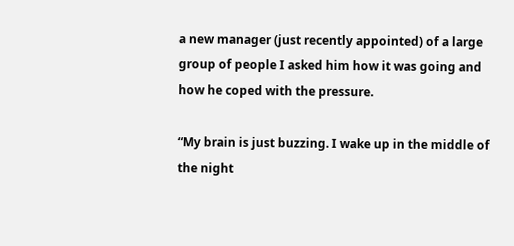a new manager (just recently appointed) of a large group of people I asked him how it was going and how he coped with the pressure.

“My brain is just buzzing. I wake up in the middle of the night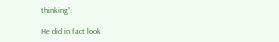thinking”.

He did in fact look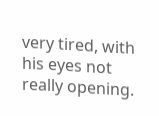very tired, with his eyes not really opening.